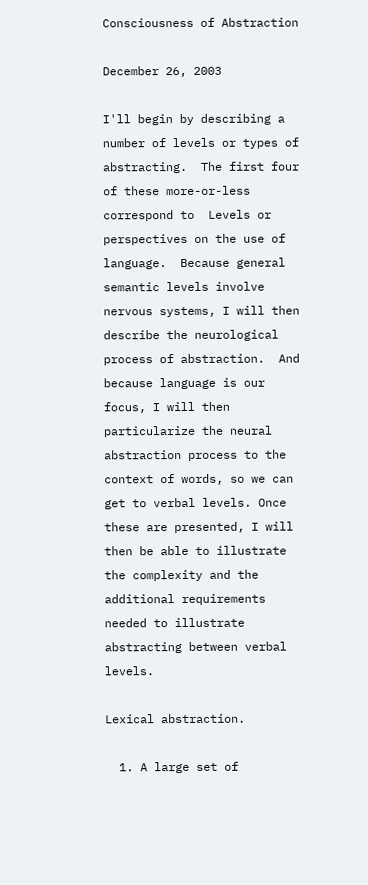Consciousness of Abstraction

December 26, 2003

I'll begin by describing a number of levels or types of abstracting.  The first four of these more-or-less correspond to  Levels or perspectives on the use of language.  Because general semantic levels involve nervous systems, I will then describe the neurological process of abstraction.  And because language is our focus, I will then particularize the neural abstraction process to the context of words, so we can get to verbal levels. Once these are presented, I will then be able to illustrate the complexity and the additional requirements needed to illustrate abstracting between verbal levels.

Lexical abstraction.

  1. A large set of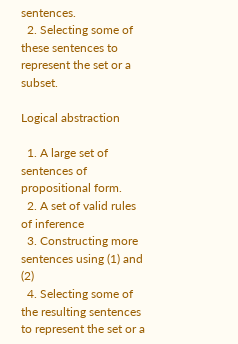sentences.
  2. Selecting some of these sentences to represent the set or a subset.

Logical abstraction

  1. A large set of sentences of propositional form.
  2. A set of valid rules of inference
  3. Constructing more sentences using (1) and (2)
  4. Selecting some of the resulting sentences to represent the set or a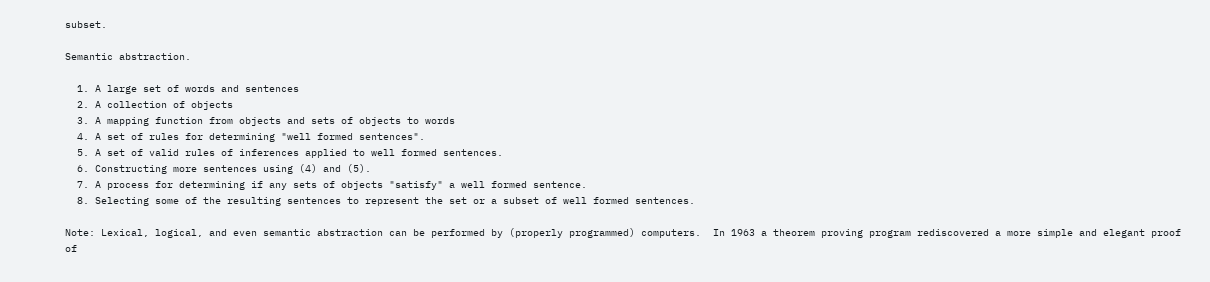subset.

Semantic abstraction.

  1. A large set of words and sentences
  2. A collection of objects
  3. A mapping function from objects and sets of objects to words
  4. A set of rules for determining "well formed sentences".
  5. A set of valid rules of inferences applied to well formed sentences.
  6. Constructing more sentences using (4) and (5).
  7. A process for determining if any sets of objects "satisfy" a well formed sentence.
  8. Selecting some of the resulting sentences to represent the set or a subset of well formed sentences.

Note: Lexical, logical, and even semantic abstraction can be performed by (properly programmed) computers.  In 1963 a theorem proving program rediscovered a more simple and elegant proof of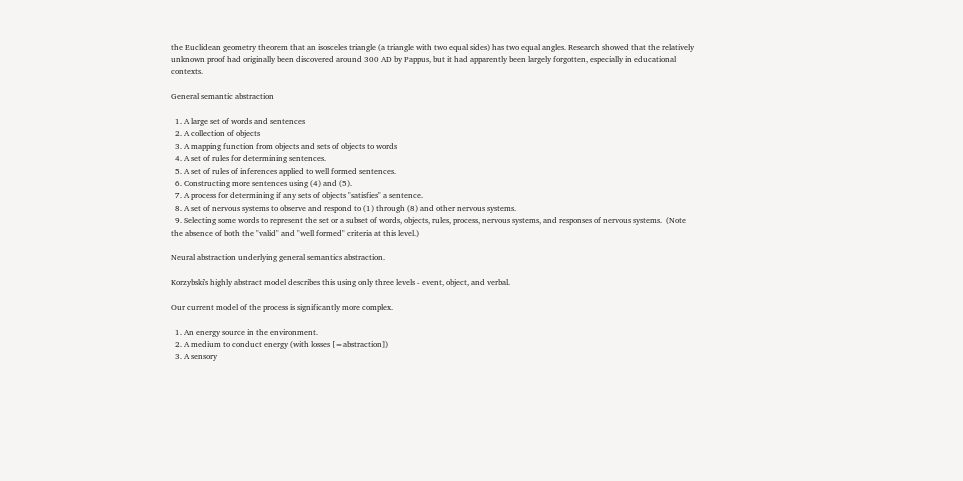the Euclidean geometry theorem that an isosceles triangle (a triangle with two equal sides) has two equal angles. Research showed that the relatively unknown proof had originally been discovered around 300 AD by Pappus, but it had apparently been largely forgotten, especially in educational contexts.

General semantic abstraction

  1. A large set of words and sentences
  2. A collection of objects
  3. A mapping function from objects and sets of objects to words
  4. A set of rules for determining sentences.
  5. A set of rules of inferences applied to well formed sentences.
  6. Constructing more sentences using (4) and (5).
  7. A process for determining if any sets of objects "satisfies" a sentence.
  8. A set of nervous systems to observe and respond to (1) through (8) and other nervous systems.
  9. Selecting some words to represent the set or a subset of words, objects, rules, process, nervous systems, and responses of nervous systems.  (Note the absence of both the "valid" and "well formed" criteria at this level.)

Neural abstraction underlying general semantics abstraction.

Korzybski's highly abstract model describes this using only three levels - event, object, and verbal.

Our current model of the process is significantly more complex.

  1. An energy source in the environment.
  2. A medium to conduct energy (with losses [=abstraction])
  3. A sensory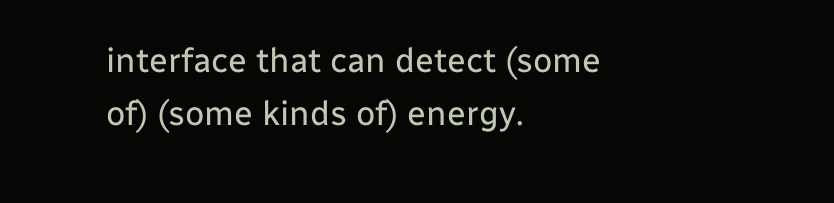interface that can detect (some of) (some kinds of) energy.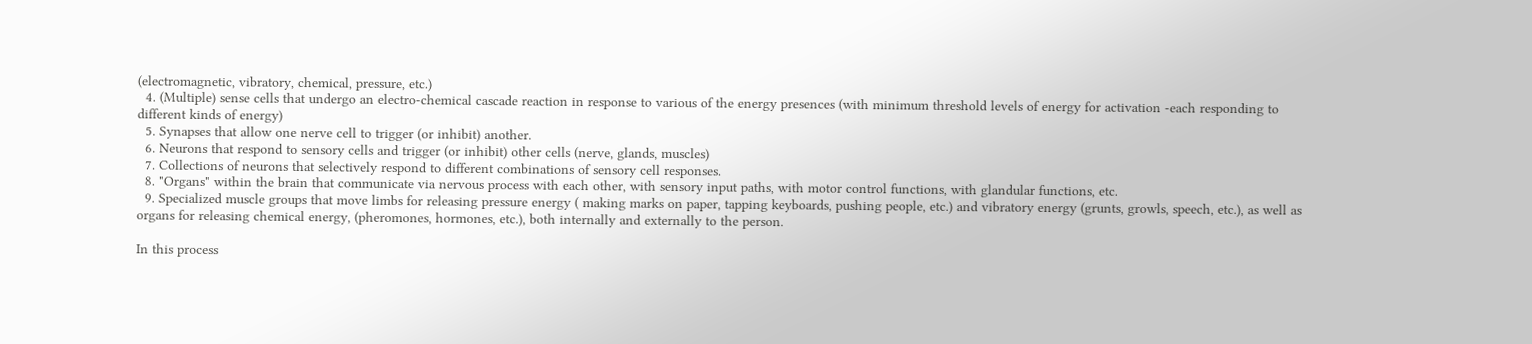(electromagnetic, vibratory, chemical, pressure, etc.)
  4. (Multiple) sense cells that undergo an electro-chemical cascade reaction in response to various of the energy presences (with minimum threshold levels of energy for activation -each responding to different kinds of energy)
  5. Synapses that allow one nerve cell to trigger (or inhibit) another.
  6. Neurons that respond to sensory cells and trigger (or inhibit) other cells (nerve, glands, muscles)
  7. Collections of neurons that selectively respond to different combinations of sensory cell responses.
  8. "Organs" within the brain that communicate via nervous process with each other, with sensory input paths, with motor control functions, with glandular functions, etc.
  9. Specialized muscle groups that move limbs for releasing pressure energy ( making marks on paper, tapping keyboards, pushing people, etc.) and vibratory energy (grunts, growls, speech, etc.), as well as organs for releasing chemical energy, (pheromones, hormones, etc.), both internally and externally to the person.

In this process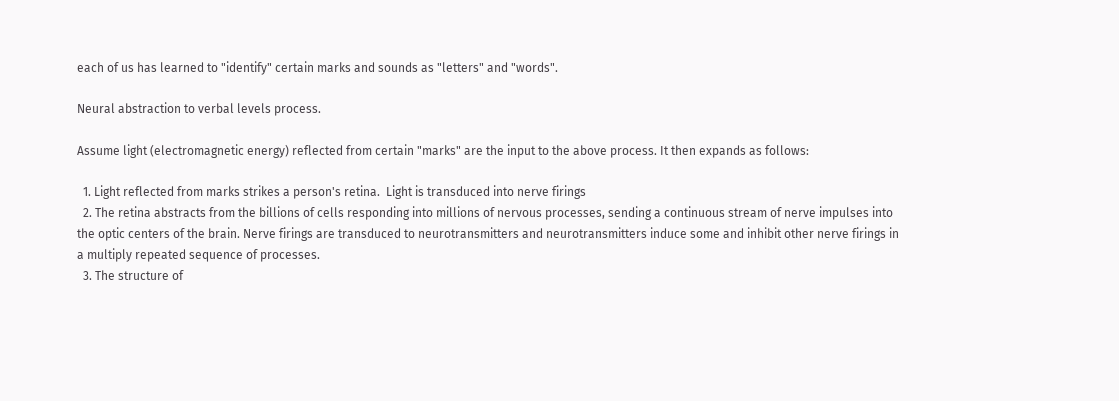each of us has learned to "identify" certain marks and sounds as "letters" and "words".

Neural abstraction to verbal levels process.

Assume light (electromagnetic energy) reflected from certain "marks" are the input to the above process. It then expands as follows:

  1. Light reflected from marks strikes a person's retina.  Light is transduced into nerve firings
  2. The retina abstracts from the billions of cells responding into millions of nervous processes, sending a continuous stream of nerve impulses into the optic centers of the brain. Nerve firings are transduced to neurotransmitters and neurotransmitters induce some and inhibit other nerve firings in a multiply repeated sequence of processes.
  3. The structure of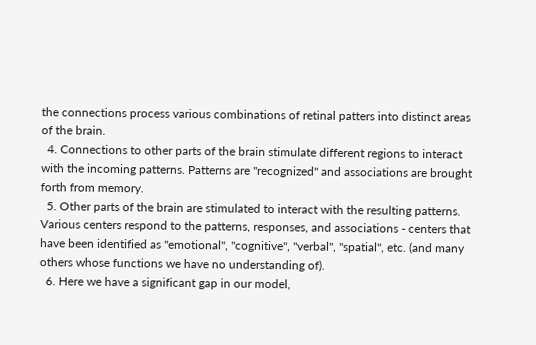the connections process various combinations of retinal patters into distinct areas of the brain.
  4. Connections to other parts of the brain stimulate different regions to interact with the incoming patterns. Patterns are "recognized" and associations are brought forth from memory.
  5. Other parts of the brain are stimulated to interact with the resulting patterns. Various centers respond to the patterns, responses, and associations - centers that have been identified as "emotional", "cognitive", "verbal", "spatial", etc. (and many others whose functions we have no understanding of).
  6. Here we have a significant gap in our model,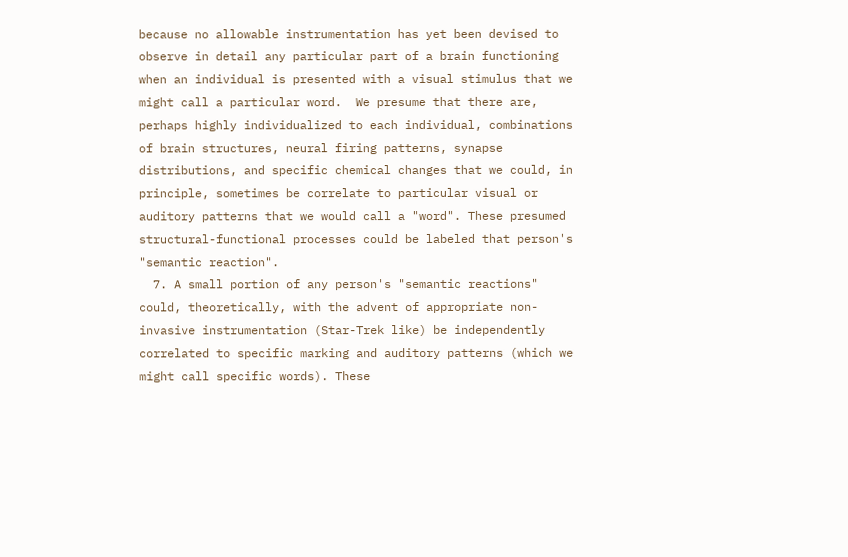because no allowable instrumentation has yet been devised to observe in detail any particular part of a brain functioning when an individual is presented with a visual stimulus that we might call a particular word.  We presume that there are, perhaps highly individualized to each individual, combinations of brain structures, neural firing patterns, synapse distributions, and specific chemical changes that we could, in principle, sometimes be correlate to particular visual or auditory patterns that we would call a "word". These presumed structural-functional processes could be labeled that person's "semantic reaction".
  7. A small portion of any person's "semantic reactions" could, theoretically, with the advent of appropriate non-invasive instrumentation (Star-Trek like) be independently correlated to specific marking and auditory patterns (which we might call specific words). These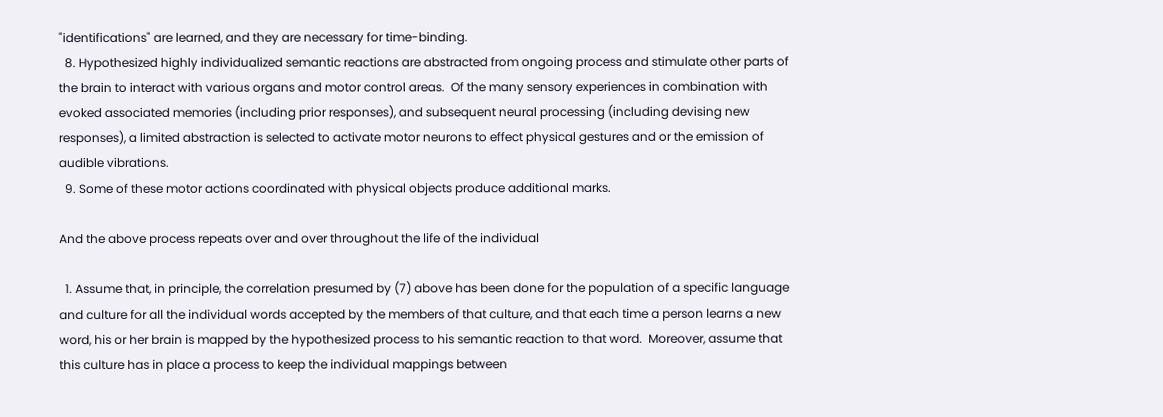"identifications" are learned, and they are necessary for time-binding.
  8. Hypothesized highly individualized semantic reactions are abstracted from ongoing process and stimulate other parts of the brain to interact with various organs and motor control areas.  Of the many sensory experiences in combination with evoked associated memories (including prior responses), and subsequent neural processing (including devising new responses), a limited abstraction is selected to activate motor neurons to effect physical gestures and or the emission of audible vibrations.
  9. Some of these motor actions coordinated with physical objects produce additional marks.

And the above process repeats over and over throughout the life of the individual

  1. Assume that, in principle, the correlation presumed by (7) above has been done for the population of a specific language and culture for all the individual words accepted by the members of that culture, and that each time a person learns a new word, his or her brain is mapped by the hypothesized process to his semantic reaction to that word.  Moreover, assume that this culture has in place a process to keep the individual mappings between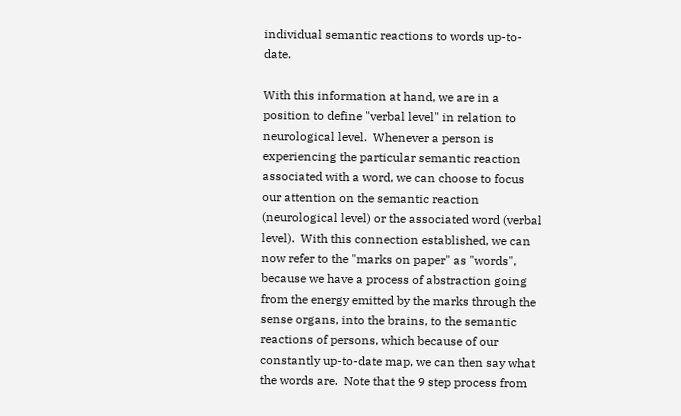individual semantic reactions to words up-to-date.

With this information at hand, we are in a position to define "verbal level" in relation to neurological level.  Whenever a person is experiencing the particular semantic reaction associated with a word, we can choose to focus our attention on the semantic reaction (neurological level) or the associated word (verbal level).  With this connection established, we can now refer to the "marks on paper" as "words", because we have a process of abstraction going from the energy emitted by the marks through the sense organs, into the brains, to the semantic reactions of persons, which because of our constantly up-to-date map, we can then say what the words are.  Note that the 9 step process from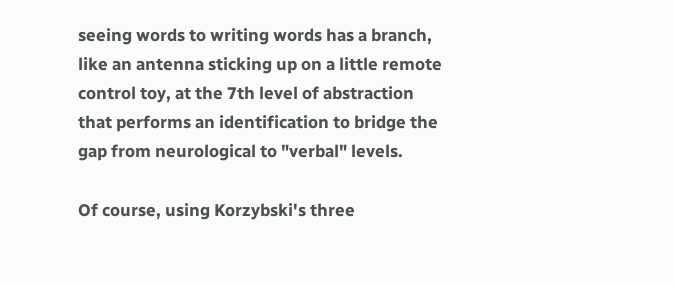seeing words to writing words has a branch, like an antenna sticking up on a little remote control toy, at the 7th level of abstraction that performs an identification to bridge the gap from neurological to "verbal" levels.

Of course, using Korzybski's three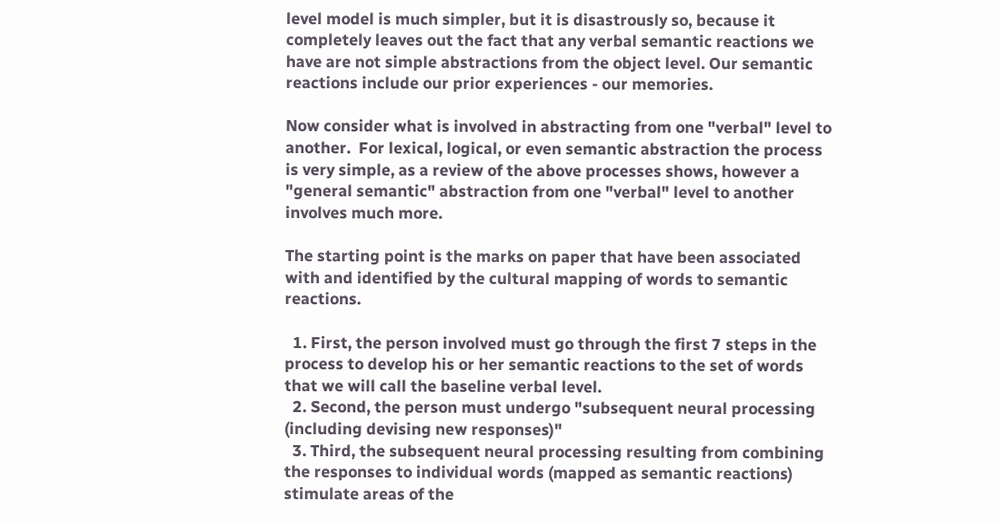level model is much simpler, but it is disastrously so, because it completely leaves out the fact that any verbal semantic reactions we have are not simple abstractions from the object level. Our semantic reactions include our prior experiences - our memories.

Now consider what is involved in abstracting from one "verbal" level to another.  For lexical, logical, or even semantic abstraction the process is very simple, as a review of the above processes shows, however a "general semantic" abstraction from one "verbal" level to another involves much more.

The starting point is the marks on paper that have been associated with and identified by the cultural mapping of words to semantic reactions.

  1. First, the person involved must go through the first 7 steps in the process to develop his or her semantic reactions to the set of words that we will call the baseline verbal level.
  2. Second, the person must undergo "subsequent neural processing (including devising new responses)"
  3. Third, the subsequent neural processing resulting from combining the responses to individual words (mapped as semantic reactions) stimulate areas of the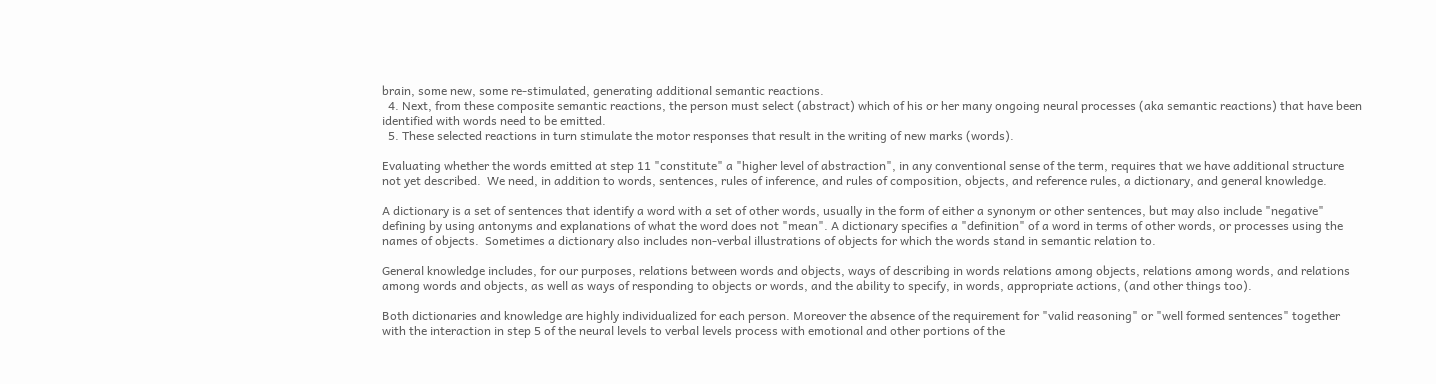brain, some new, some re-stimulated, generating additional semantic reactions.
  4. Next, from these composite semantic reactions, the person must select (abstract) which of his or her many ongoing neural processes (aka semantic reactions) that have been identified with words need to be emitted.
  5. These selected reactions in turn stimulate the motor responses that result in the writing of new marks (words).

Evaluating whether the words emitted at step 11 "constitute" a "higher level of abstraction", in any conventional sense of the term, requires that we have additional structure not yet described.  We need, in addition to words, sentences, rules of inference, and rules of composition, objects, and reference rules, a dictionary, and general knowledge.

A dictionary is a set of sentences that identify a word with a set of other words, usually in the form of either a synonym or other sentences, but may also include "negative" defining by using antonyms and explanations of what the word does not "mean". A dictionary specifies a "definition" of a word in terms of other words, or processes using the names of objects.  Sometimes a dictionary also includes non-verbal illustrations of objects for which the words stand in semantic relation to.

General knowledge includes, for our purposes, relations between words and objects, ways of describing in words relations among objects, relations among words, and relations among words and objects, as well as ways of responding to objects or words, and the ability to specify, in words, appropriate actions, (and other things too).

Both dictionaries and knowledge are highly individualized for each person. Moreover the absence of the requirement for "valid reasoning" or "well formed sentences" together with the interaction in step 5 of the neural levels to verbal levels process with emotional and other portions of the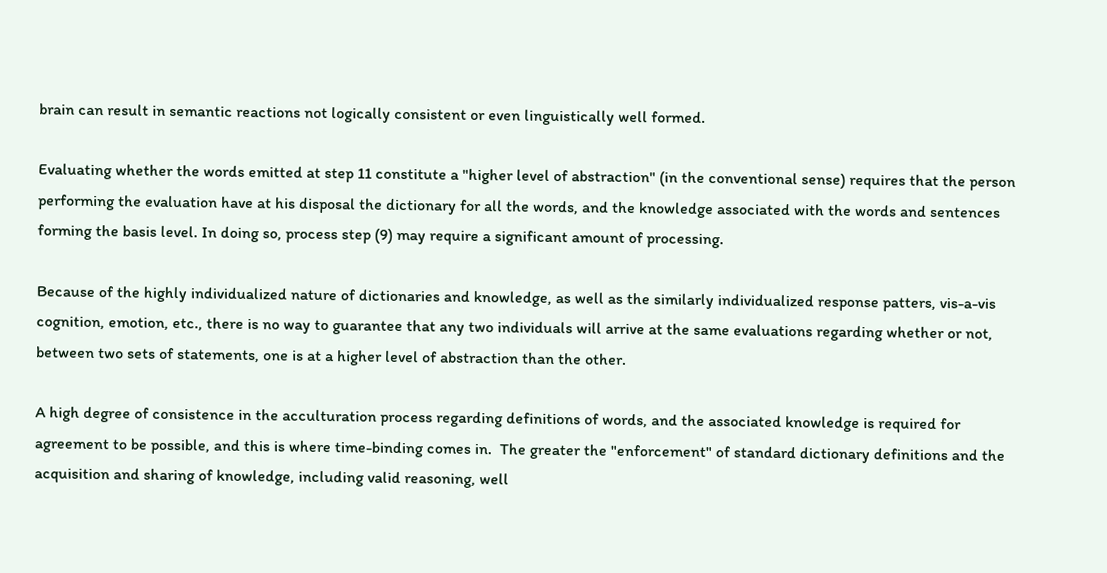brain can result in semantic reactions not logically consistent or even linguistically well formed.

Evaluating whether the words emitted at step 11 constitute a "higher level of abstraction" (in the conventional sense) requires that the person performing the evaluation have at his disposal the dictionary for all the words, and the knowledge associated with the words and sentences forming the basis level. In doing so, process step (9) may require a significant amount of processing.

Because of the highly individualized nature of dictionaries and knowledge, as well as the similarly individualized response patters, vis-a-vis cognition, emotion, etc., there is no way to guarantee that any two individuals will arrive at the same evaluations regarding whether or not, between two sets of statements, one is at a higher level of abstraction than the other.

A high degree of consistence in the acculturation process regarding definitions of words, and the associated knowledge is required for agreement to be possible, and this is where time-binding comes in.  The greater the "enforcement" of standard dictionary definitions and the acquisition and sharing of knowledge, including valid reasoning, well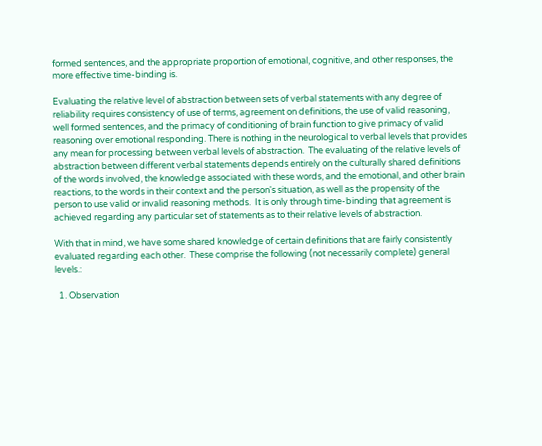formed sentences, and the appropriate proportion of emotional, cognitive, and other responses, the more effective time-binding is.

Evaluating the relative level of abstraction between sets of verbal statements with any degree of reliability requires consistency of use of terms, agreement on definitions, the use of valid reasoning, well formed sentences, and the primacy of conditioning of brain function to give primacy of valid reasoning over emotional responding. There is nothing in the neurological to verbal levels that provides any mean for processing between verbal levels of abstraction.  The evaluating of the relative levels of abstraction between different verbal statements depends entirely on the culturally shared definitions of the words involved, the knowledge associated with these words, and the emotional, and other brain reactions, to the words in their context and the person's situation, as well as the propensity of the person to use valid or invalid reasoning methods.  It is only through time-binding that agreement is achieved regarding any particular set of statements as to their relative levels of abstraction.

With that in mind, we have some shared knowledge of certain definitions that are fairly consistently evaluated regarding each other.  These comprise the following (not necessarily complete) general levels.:

  1. Observation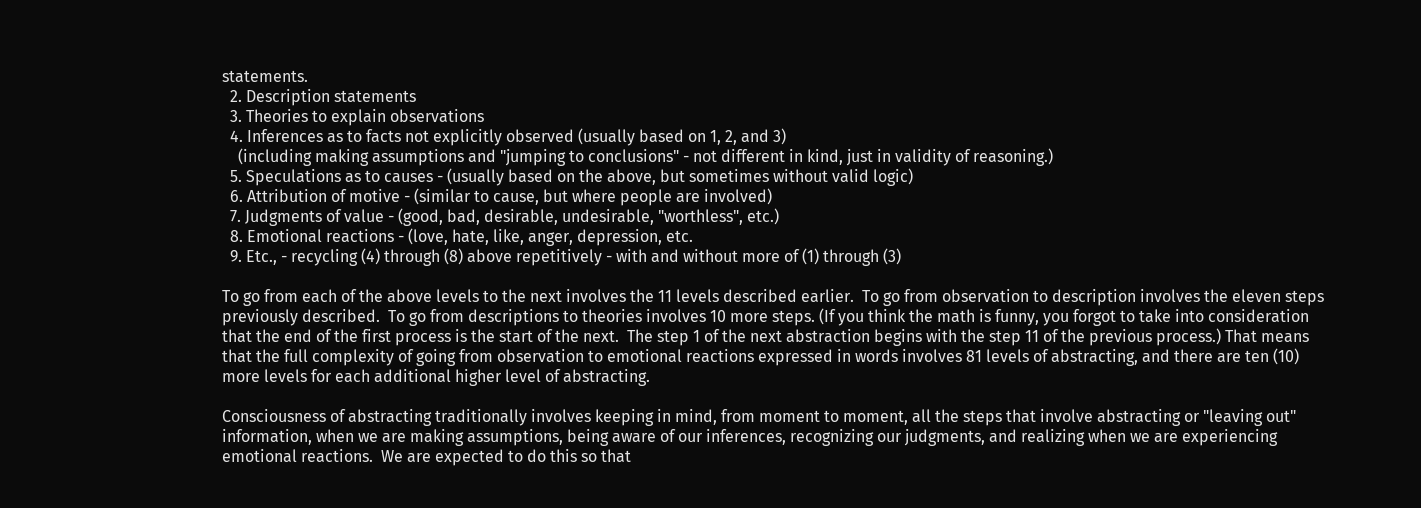statements.
  2. Description statements
  3. Theories to explain observations
  4. Inferences as to facts not explicitly observed (usually based on 1, 2, and 3)
    (including making assumptions and "jumping to conclusions" - not different in kind, just in validity of reasoning.)
  5. Speculations as to causes - (usually based on the above, but sometimes without valid logic)
  6. Attribution of motive - (similar to cause, but where people are involved)
  7. Judgments of value - (good, bad, desirable, undesirable, "worthless", etc.)
  8. Emotional reactions - (love, hate, like, anger, depression, etc.
  9. Etc., - recycling (4) through (8) above repetitively - with and without more of (1) through (3)

To go from each of the above levels to the next involves the 11 levels described earlier.  To go from observation to description involves the eleven steps previously described.  To go from descriptions to theories involves 10 more steps. (If you think the math is funny, you forgot to take into consideration that the end of the first process is the start of the next.  The step 1 of the next abstraction begins with the step 11 of the previous process.) That means that the full complexity of going from observation to emotional reactions expressed in words involves 81 levels of abstracting, and there are ten (10) more levels for each additional higher level of abstracting.

Consciousness of abstracting traditionally involves keeping in mind, from moment to moment, all the steps that involve abstracting or "leaving out" information, when we are making assumptions, being aware of our inferences, recognizing our judgments, and realizing when we are experiencing emotional reactions.  We are expected to do this so that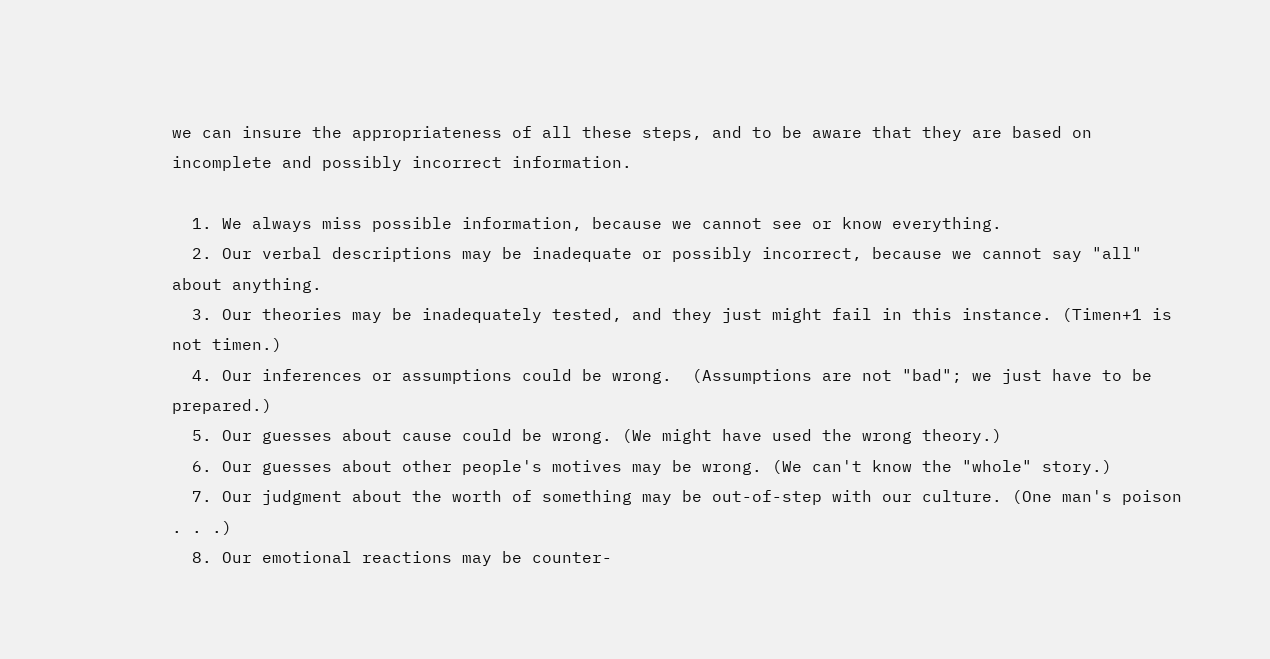we can insure the appropriateness of all these steps, and to be aware that they are based on incomplete and possibly incorrect information.

  1. We always miss possible information, because we cannot see or know everything.
  2. Our verbal descriptions may be inadequate or possibly incorrect, because we cannot say "all" about anything.
  3. Our theories may be inadequately tested, and they just might fail in this instance. (Timen+1 is not timen.)
  4. Our inferences or assumptions could be wrong.  (Assumptions are not "bad"; we just have to be prepared.)
  5. Our guesses about cause could be wrong. (We might have used the wrong theory.)
  6. Our guesses about other people's motives may be wrong. (We can't know the "whole" story.)
  7. Our judgment about the worth of something may be out-of-step with our culture. (One man's poison . . .)
  8. Our emotional reactions may be counter-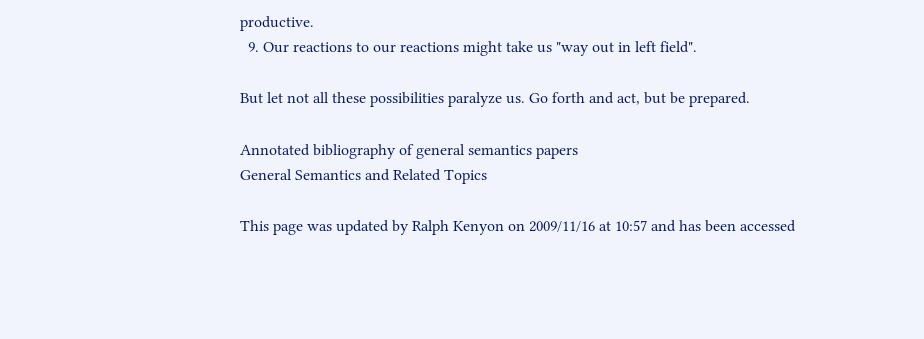productive.
  9. Our reactions to our reactions might take us "way out in left field".

But let not all these possibilities paralyze us. Go forth and act, but be prepared.

Annotated bibliography of general semantics papers
General Semantics and Related Topics

This page was updated by Ralph Kenyon on 2009/11/16 at 10:57 and has been accessed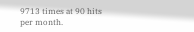9713 times at 90 hits per month.